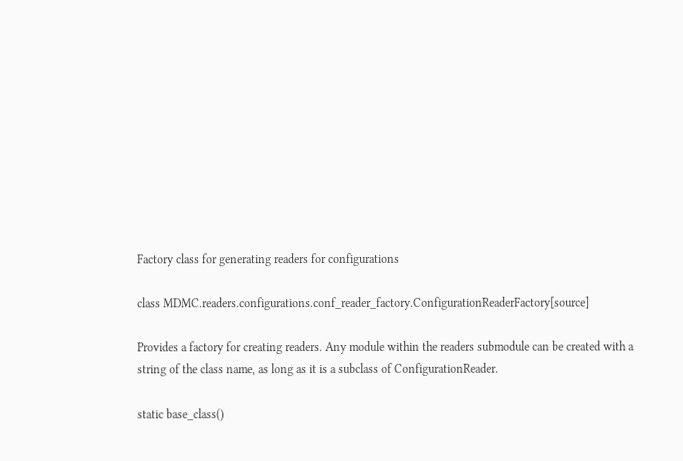Factory class for generating readers for configurations

class MDMC.readers.configurations.conf_reader_factory.ConfigurationReaderFactory[source]

Provides a factory for creating readers. Any module within the readers submodule can be created with a string of the class name, as long as it is a subclass of ConfigurationReader.

static base_class()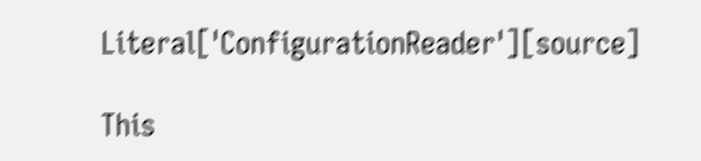Literal['ConfigurationReader'][source]

This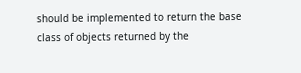should be implemented to return the base class of objects returned by the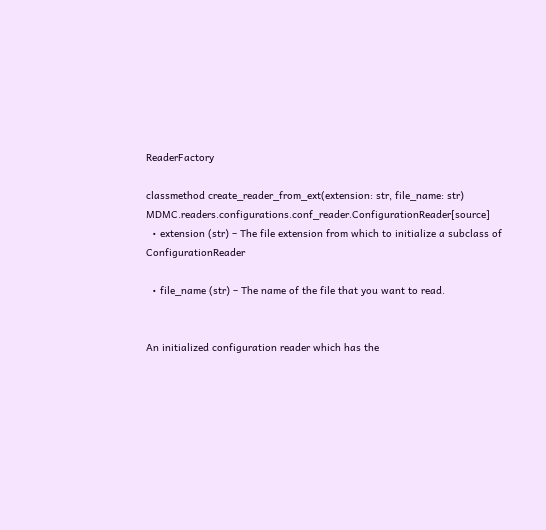ReaderFactory

classmethod create_reader_from_ext(extension: str, file_name: str) MDMC.readers.configurations.conf_reader.ConfigurationReader[source]
  • extension (str) – The file extension from which to initialize a subclass of ConfigurationReader

  • file_name (str) – The name of the file that you want to read.


An initialized configuration reader which has the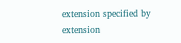extension specified by extension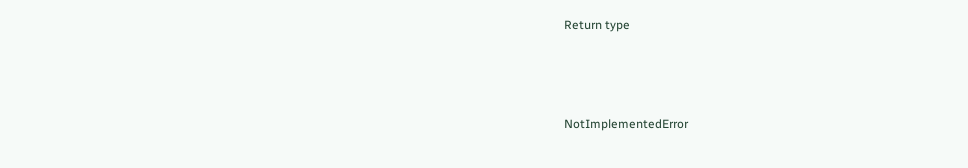Return type



NotImplementedError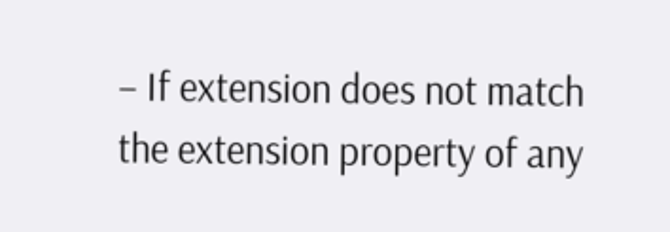– If extension does not match the extension property of any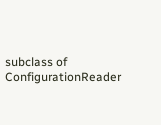subclass of ConfigurationReader